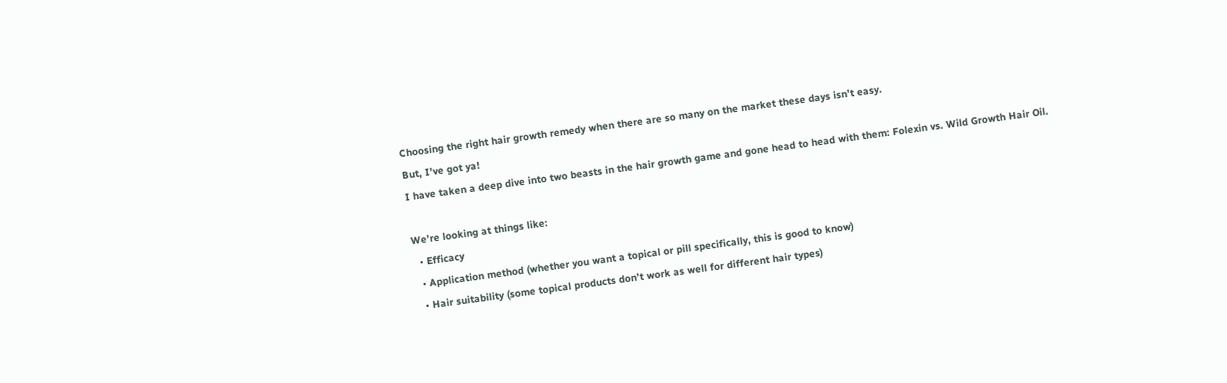Choosing the right hair growth remedy when there are so many on the market these days isn’t easy.
But, I’ve got ya!
I have taken a deep dive into two beasts in the hair growth game and gone head to head with them: Folexin vs. Wild Growth Hair Oil.

We’re looking at things like:
  • Efficacy
  • Application method (whether you want a topical or pill specifically, this is good to know)
  • Hair suitability (some topical products don’t work as well for different hair types)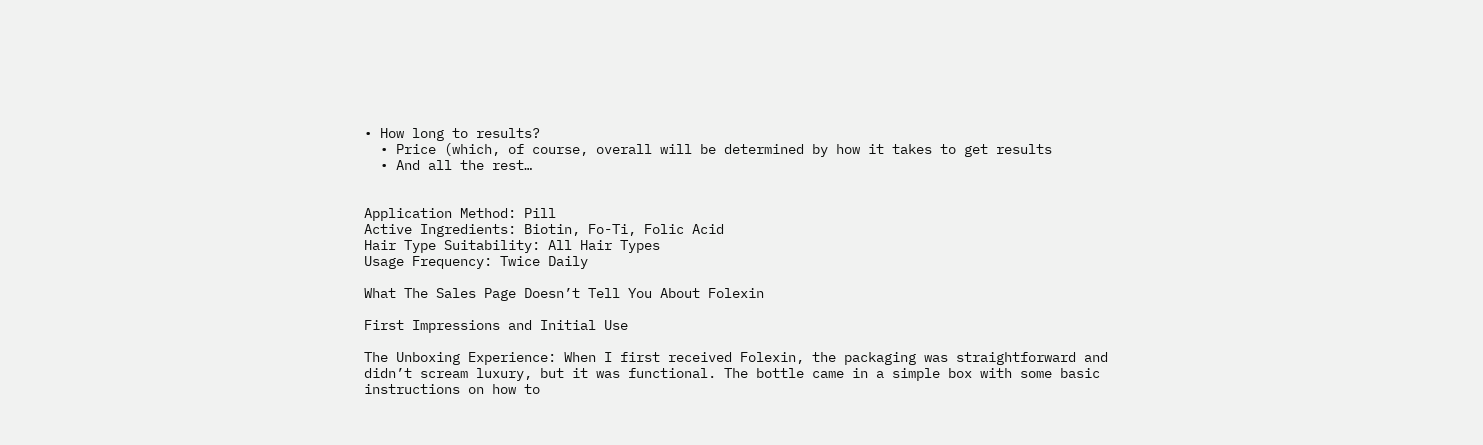• How long to results?
  • Price (which, of course, overall will be determined by how it takes to get results
  • And all the rest…


Application Method: Pill
Active Ingredients: Biotin, Fo-Ti, Folic Acid
Hair Type Suitability: All Hair Types
Usage Frequency: Twice Daily

What The Sales Page Doesn’t Tell You About Folexin

First Impressions and Initial Use

The Unboxing Experience: When I first received Folexin, the packaging was straightforward and didn’t scream luxury, but it was functional. The bottle came in a simple box with some basic instructions on how to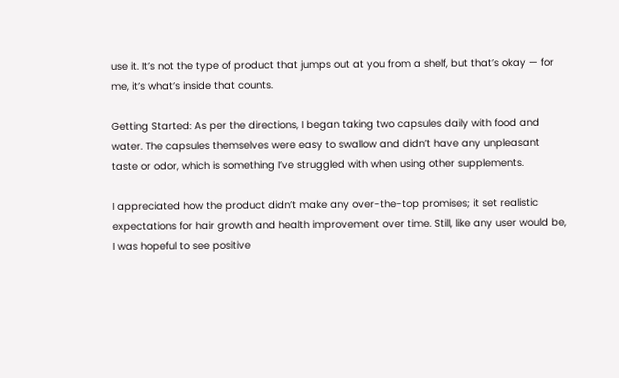use it. It’s not the type of product that jumps out at you from a shelf, but that’s okay — for me, it’s what’s inside that counts.

Getting Started: As per the directions, I began taking two capsules daily with food and water. The capsules themselves were easy to swallow and didn’t have any unpleasant taste or odor, which is something I’ve struggled with when using other supplements.

I appreciated how the product didn’t make any over-the-top promises; it set realistic expectations for hair growth and health improvement over time. Still, like any user would be, I was hopeful to see positive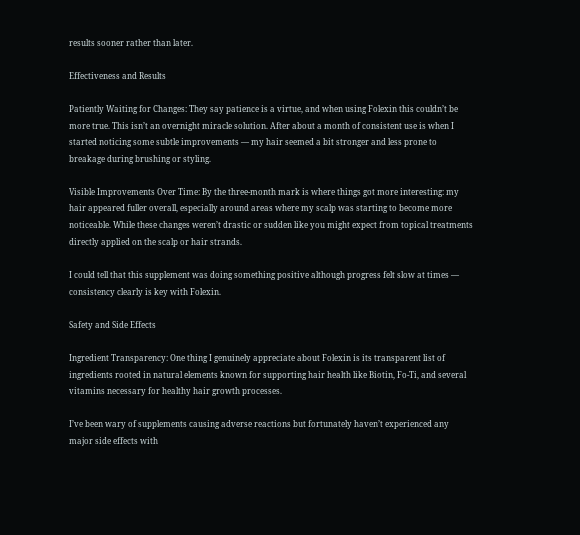results sooner rather than later.

Effectiveness and Results

Patiently Waiting for Changes: They say patience is a virtue, and when using Folexin this couldn’t be more true. This isn’t an overnight miracle solution. After about a month of consistent use is when I started noticing some subtle improvements — my hair seemed a bit stronger and less prone to breakage during brushing or styling.

Visible Improvements Over Time: By the three-month mark is where things got more interesting: my hair appeared fuller overall, especially around areas where my scalp was starting to become more noticeable. While these changes weren’t drastic or sudden like you might expect from topical treatments directly applied on the scalp or hair strands.

I could tell that this supplement was doing something positive although progress felt slow at times — consistency clearly is key with Folexin.

Safety and Side Effects

Ingredient Transparency: One thing I genuinely appreciate about Folexin is its transparent list of ingredients rooted in natural elements known for supporting hair health like Biotin, Fo-Ti, and several vitamins necessary for healthy hair growth processes.

I’ve been wary of supplements causing adverse reactions but fortunately haven’t experienced any major side effects with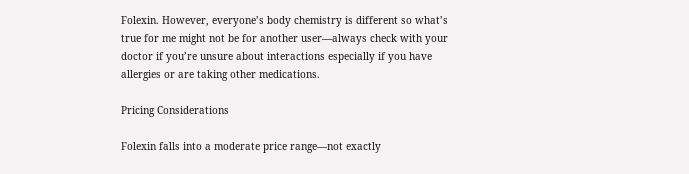Folexin. However, everyone’s body chemistry is different so what’s true for me might not be for another user—always check with your doctor if you’re unsure about interactions especially if you have allergies or are taking other medications.

Pricing Considerations

Folexin falls into a moderate price range—not exactly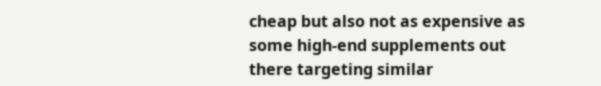cheap but also not as expensive as some high-end supplements out there targeting similar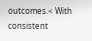outcomes.< With consistent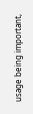usage being important,